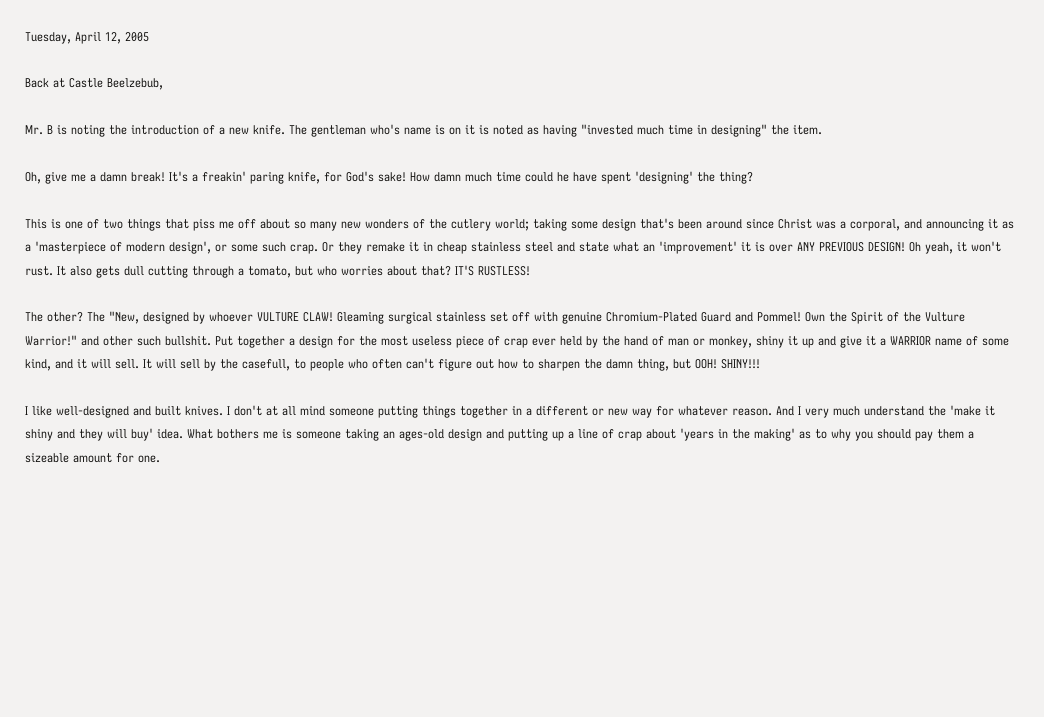Tuesday, April 12, 2005

Back at Castle Beelzebub,

Mr. B is noting the introduction of a new knife. The gentleman who's name is on it is noted as having "invested much time in designing" the item.

Oh, give me a damn break! It's a freakin' paring knife, for God's sake! How damn much time could he have spent 'designing' the thing?

This is one of two things that piss me off about so many new wonders of the cutlery world; taking some design that's been around since Christ was a corporal, and announcing it as a 'masterpiece of modern design', or some such crap. Or they remake it in cheap stainless steel and state what an 'improvement' it is over ANY PREVIOUS DESIGN! Oh yeah, it won't rust. It also gets dull cutting through a tomato, but who worries about that? IT'S RUSTLESS!

The other? The "New, designed by whoever VULTURE CLAW! Gleaming surgical stainless set off with genuine Chromium-Plated Guard and Pommel! Own the Spirit of the Vulture Warrior!" and other such bullshit. Put together a design for the most useless piece of crap ever held by the hand of man or monkey, shiny it up and give it a WARRIOR name of some kind, and it will sell. It will sell by the casefull, to people who often can't figure out how to sharpen the damn thing, but OOH! SHINY!!!

I like well-designed and built knives. I don't at all mind someone putting things together in a different or new way for whatever reason. And I very much understand the 'make it shiny and they will buy' idea. What bothers me is someone taking an ages-old design and putting up a line of crap about 'years in the making' as to why you should pay them a sizeable amount for one.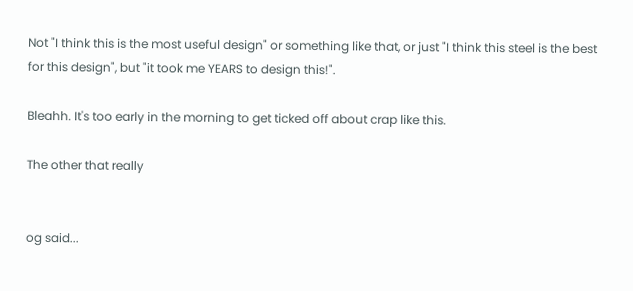Not "I think this is the most useful design" or something like that, or just "I think this steel is the best for this design", but "it took me YEARS to design this!".

Bleahh. It's too early in the morning to get ticked off about crap like this.

The other that really


og said...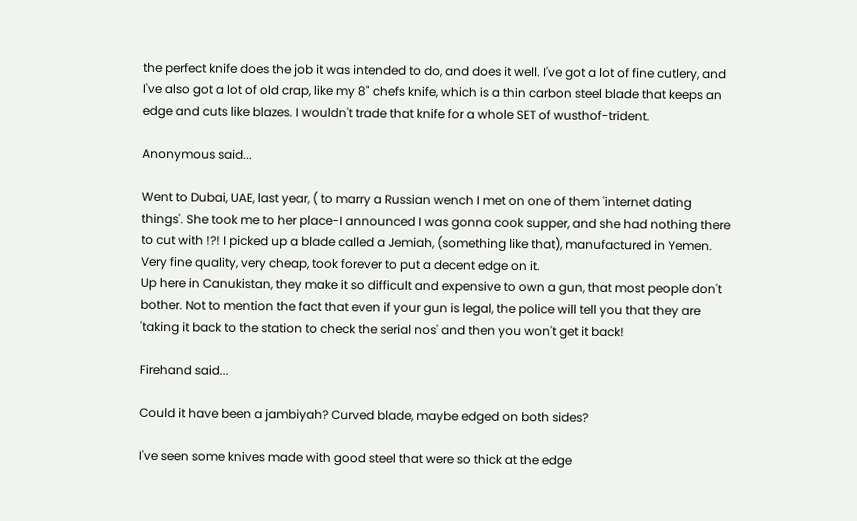the perfect knife does the job it was intended to do, and does it well. I've got a lot of fine cutlery, and I've also got a lot of old crap, like my 8" chefs knife, which is a thin carbon steel blade that keeps an edge and cuts like blazes. I wouldn't trade that knife for a whole SET of wusthof-trident.

Anonymous said...

Went to Dubai, UAE, last year, ( to marry a Russian wench I met on one of them 'internet dating things'. She took me to her place-I announced I was gonna cook supper, and she had nothing there to cut with !?! I picked up a blade called a Jemiah, (something like that), manufactured in Yemen.
Very fine quality, very cheap, took forever to put a decent edge on it.
Up here in Canukistan, they make it so difficult and expensive to own a gun, that most people don't bother. Not to mention the fact that even if your gun is legal, the police will tell you that they are 'taking it back to the station to check the serial nos' and then you won't get it back!

Firehand said...

Could it have been a jambiyah? Curved blade, maybe edged on both sides?

I've seen some knives made with good steel that were so thick at the edge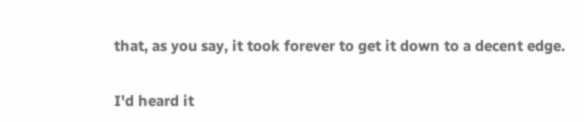that, as you say, it took forever to get it down to a decent edge.

I'd heard it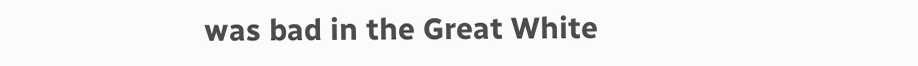was bad in the Great White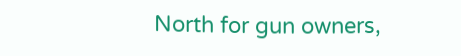North for gun owners,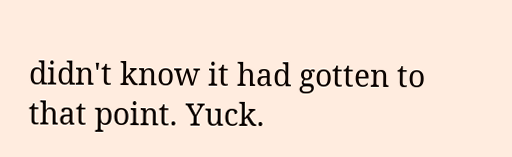didn't know it had gotten to that point. Yuck.